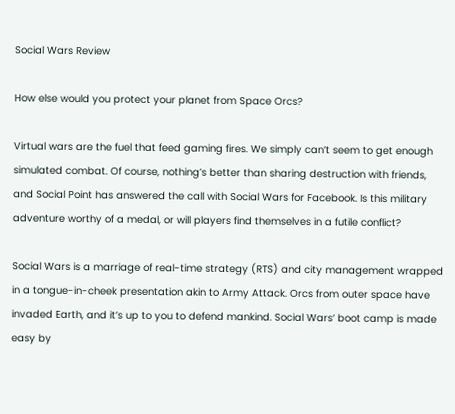Social Wars Review

How else would you protect your planet from Space Orcs?

Virtual wars are the fuel that feed gaming fires. We simply can’t seem to get enough simulated combat. Of course, nothing’s better than sharing destruction with friends, and Social Point has answered the call with Social Wars for Facebook. Is this military adventure worthy of a medal, or will players find themselves in a futile conflict?

Social Wars is a marriage of real-time strategy (RTS) and city management wrapped in a tongue-in-cheek presentation akin to Army Attack. Orcs from outer space have invaded Earth, and it’s up to you to defend mankind. Social Wars‘ boot camp is made easy by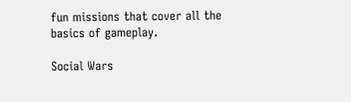fun missions that cover all the basics of gameplay.

Social Wars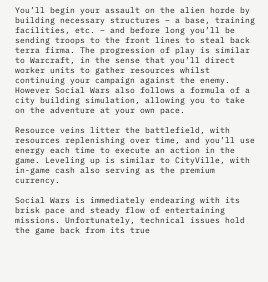You’ll begin your assault on the alien horde by building necessary structures – a base, training facilities, etc. – and before long you’ll be sending troops to the front lines to steal back terra firma. The progression of play is similar to Warcraft, in the sense that you’ll direct worker units to gather resources whilst continuing your campaign against the enemy. However Social Wars also follows a formula of a city building simulation, allowing you to take on the adventure at your own pace.

Resource veins litter the battlefield, with resources replenishing over time, and you’ll use energy each time to execute an action in the game. Leveling up is similar to CityVille, with in-game cash also serving as the premium currency.

Social Wars is immediately endearing with its brisk pace and steady flow of entertaining missions. Unfortunately, technical issues hold the game back from its true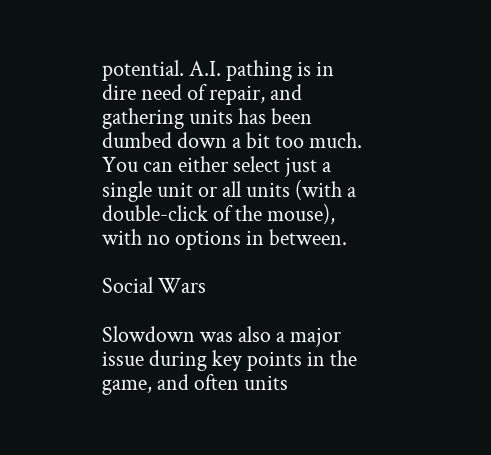potential. A.I. pathing is in dire need of repair, and gathering units has been dumbed down a bit too much. You can either select just a single unit or all units (with a double-click of the mouse), with no options in between.

Social Wars

Slowdown was also a major issue during key points in the game, and often units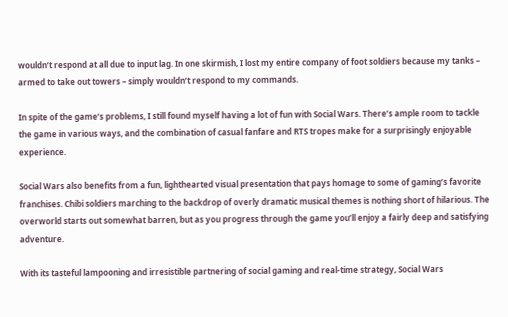wouldn’t respond at all due to input lag. In one skirmish, I lost my entire company of foot soldiers because my tanks – armed to take out towers – simply wouldn’t respond to my commands.

In spite of the game’s problems, I still found myself having a lot of fun with Social Wars. There’s ample room to tackle the game in various ways, and the combination of casual fanfare and RTS tropes make for a surprisingly enjoyable experience.

Social Wars also benefits from a fun, lighthearted visual presentation that pays homage to some of gaming’s favorite franchises. Chibi soldiers marching to the backdrop of overly dramatic musical themes is nothing short of hilarious. The overworld starts out somewhat barren, but as you progress through the game you’ll enjoy a fairly deep and satisfying adventure.

With its tasteful lampooning and irresistible partnering of social gaming and real-time strategy, Social Wars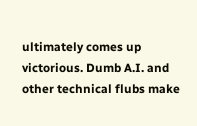ultimately comes up victorious. Dumb A.I. and other technical flubs make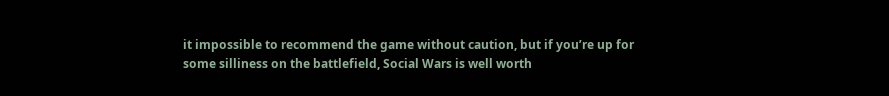it impossible to recommend the game without caution, but if you’re up for some silliness on the battlefield, Social Wars is well worth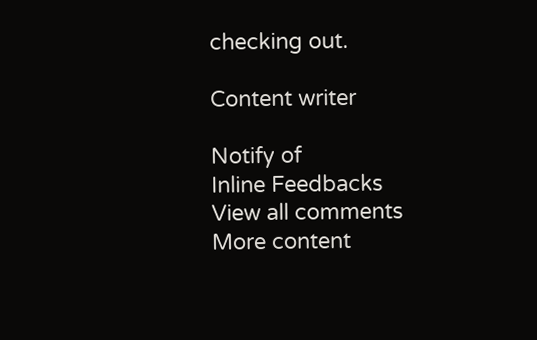checking out.

Content writer

Notify of
Inline Feedbacks
View all comments
More content